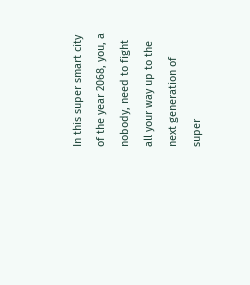In this super smart city of the year 2068, you, a nobody, need to fight all your way up to the next generation of super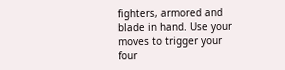fighters, armored and blade in hand. Use your moves to trigger your four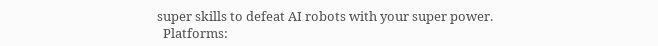super skills to defeat AI robots with your super power.
  Platforms: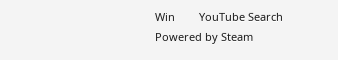Win        YouTube Search
Powered by Steam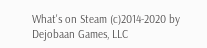What's on Steam (c)2014-2020 by Dejobaan Games, LLC